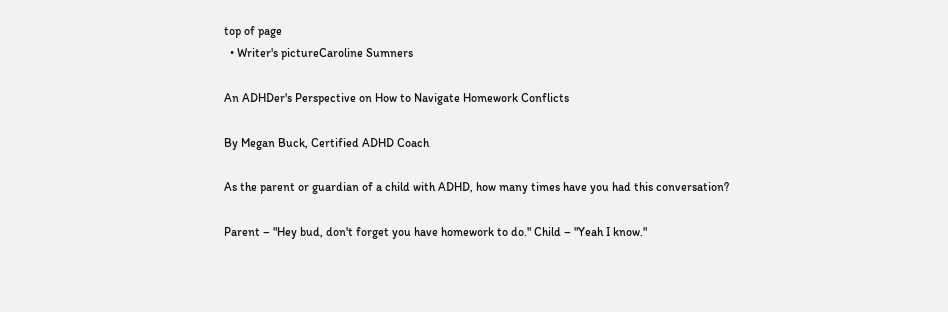top of page
  • Writer's pictureCaroline Sumners

An ADHDer's Perspective on How to Navigate Homework Conflicts

By Megan Buck, Certified ADHD Coach

As the parent or guardian of a child with ADHD, how many times have you had this conversation?

Parent – "Hey bud, don't forget you have homework to do." Child – "Yeah I know."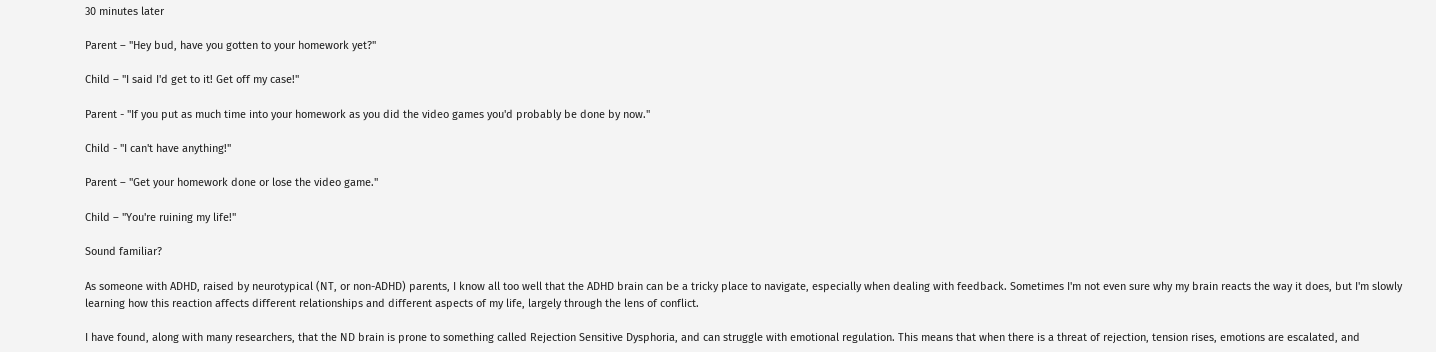30 minutes later

Parent – "Hey bud, have you gotten to your homework yet?"

Child – "I said I'd get to it! Get off my case!"

Parent - "If you put as much time into your homework as you did the video games you'd probably be done by now."

Child - "I can't have anything!"

Parent – "Get your homework done or lose the video game."

Child – "You're ruining my life!"

Sound familiar?

As someone with ADHD, raised by neurotypical (NT, or non-ADHD) parents, I know all too well that the ADHD brain can be a tricky place to navigate, especially when dealing with feedback. Sometimes I'm not even sure why my brain reacts the way it does, but I'm slowly learning how this reaction affects different relationships and different aspects of my life, largely through the lens of conflict.

I have found, along with many researchers, that the ND brain is prone to something called Rejection Sensitive Dysphoria, and can struggle with emotional regulation. This means that when there is a threat of rejection, tension rises, emotions are escalated, and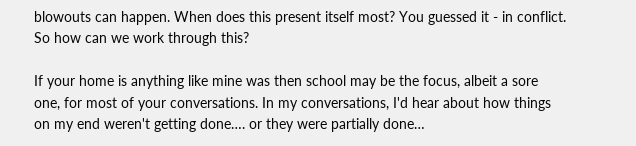blowouts can happen. When does this present itself most? You guessed it - in conflict. So how can we work through this?

If your home is anything like mine was then school may be the focus, albeit a sore one, for most of your conversations. In my conversations, I'd hear about how things on my end weren't getting done…. or they were partially done…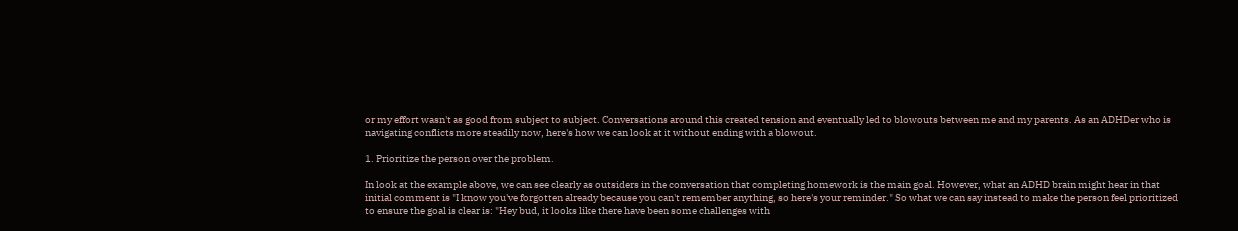or my effort wasn't as good from subject to subject. Conversations around this created tension and eventually led to blowouts between me and my parents. As an ADHDer who is navigating conflicts more steadily now, here's how we can look at it without ending with a blowout.

1. Prioritize the person over the problem.

In look at the example above, we can see clearly as outsiders in the conversation that completing homework is the main goal. However, what an ADHD brain might hear in that initial comment is "I know you've forgotten already because you can't remember anything, so here's your reminder." So what we can say instead to make the person feel prioritized to ensure the goal is clear is: "Hey bud, it looks like there have been some challenges with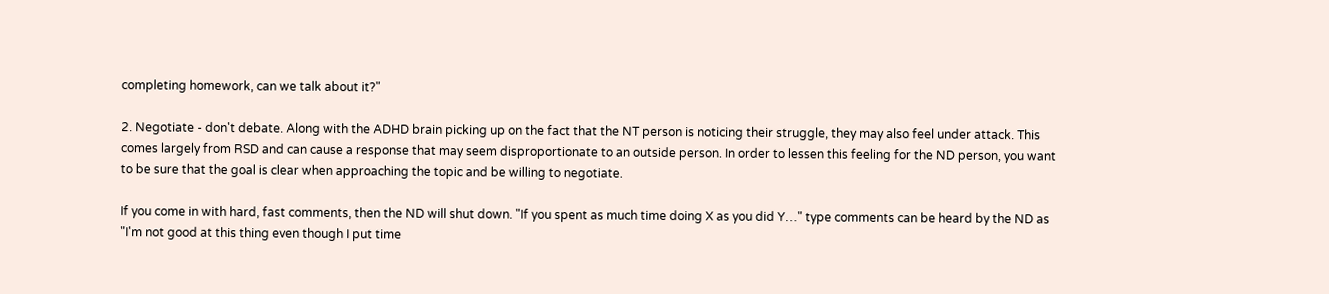completing homework, can we talk about it?"

2. Negotiate - don't debate. Along with the ADHD brain picking up on the fact that the NT person is noticing their struggle, they may also feel under attack. This comes largely from RSD and can cause a response that may seem disproportionate to an outside person. In order to lessen this feeling for the ND person, you want to be sure that the goal is clear when approaching the topic and be willing to negotiate.

If you come in with hard, fast comments, then the ND will shut down. "If you spent as much time doing X as you did Y…" type comments can be heard by the ND as "I'm not good at this thing even though I put time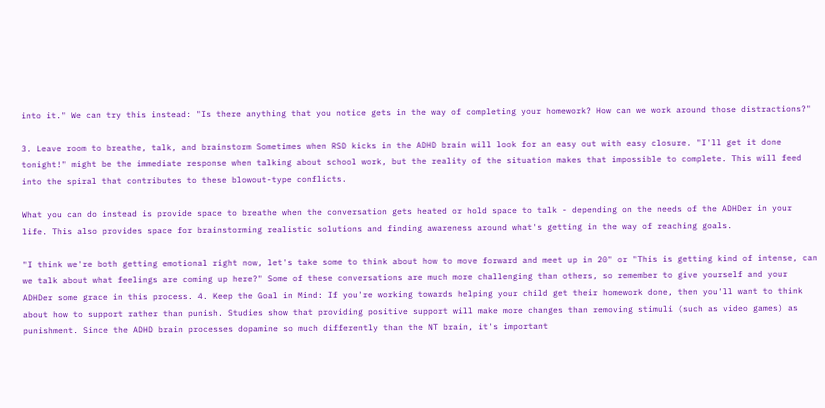into it." We can try this instead: "Is there anything that you notice gets in the way of completing your homework? How can we work around those distractions?"

3. Leave room to breathe, talk, and brainstorm Sometimes when RSD kicks in the ADHD brain will look for an easy out with easy closure. "I'll get it done tonight!" might be the immediate response when talking about school work, but the reality of the situation makes that impossible to complete. This will feed into the spiral that contributes to these blowout-type conflicts.

What you can do instead is provide space to breathe when the conversation gets heated or hold space to talk - depending on the needs of the ADHDer in your life. This also provides space for brainstorming realistic solutions and finding awareness around what's getting in the way of reaching goals.

"I think we're both getting emotional right now, let's take some to think about how to move forward and meet up in 20" or "This is getting kind of intense, can we talk about what feelings are coming up here?" Some of these conversations are much more challenging than others, so remember to give yourself and your ADHDer some grace in this process. 4. Keep the Goal in Mind: If you're working towards helping your child get their homework done, then you'll want to think about how to support rather than punish. Studies show that providing positive support will make more changes than removing stimuli (such as video games) as punishment. Since the ADHD brain processes dopamine so much differently than the NT brain, it's important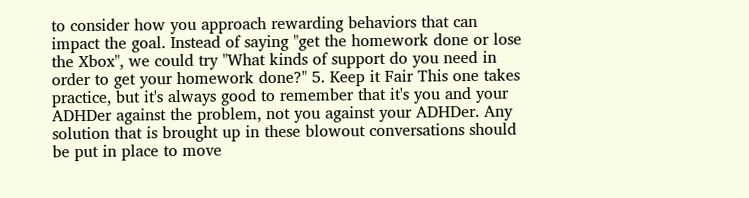to consider how you approach rewarding behaviors that can impact the goal. Instead of saying "get the homework done or lose the Xbox", we could try "What kinds of support do you need in order to get your homework done?" 5. Keep it Fair This one takes practice, but it's always good to remember that it's you and your ADHDer against the problem, not you against your ADHDer. Any solution that is brought up in these blowout conversations should be put in place to move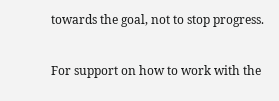towards the goal, not to stop progress.

For support on how to work with the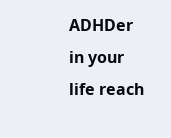ADHDer in your life reach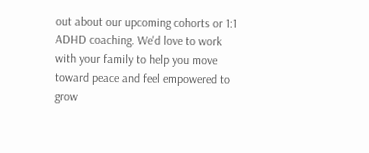out about our upcoming cohorts or 1:1 ADHD coaching. We'd love to work with your family to help you move toward peace and feel empowered to grow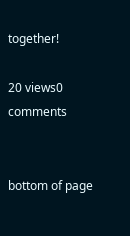together!

20 views0 comments


bottom of page